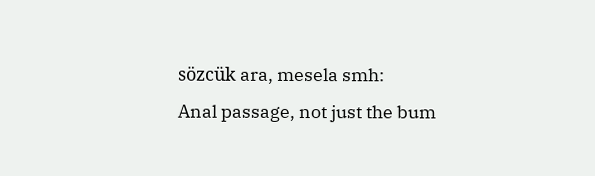sözcük ara, mesela smh:
Anal passage, not just the bum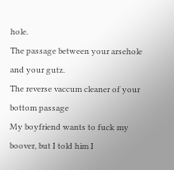hole.
The passage between your arsehole and your gutz.
The reverse vaccum cleaner of your bottom passage
My boyfriend wants to fuck my boover, but I told him I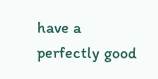have a perfectly good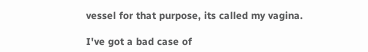vessel for that purpose, its called my vagina.

I've got a bad case of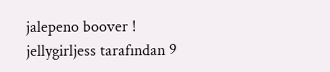jalepeno boover !
jellygirljess tarafından 9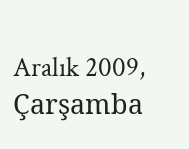Aralık 2009, Çarşamba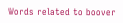Words related to boover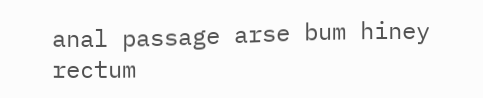anal passage arse bum hiney rectum